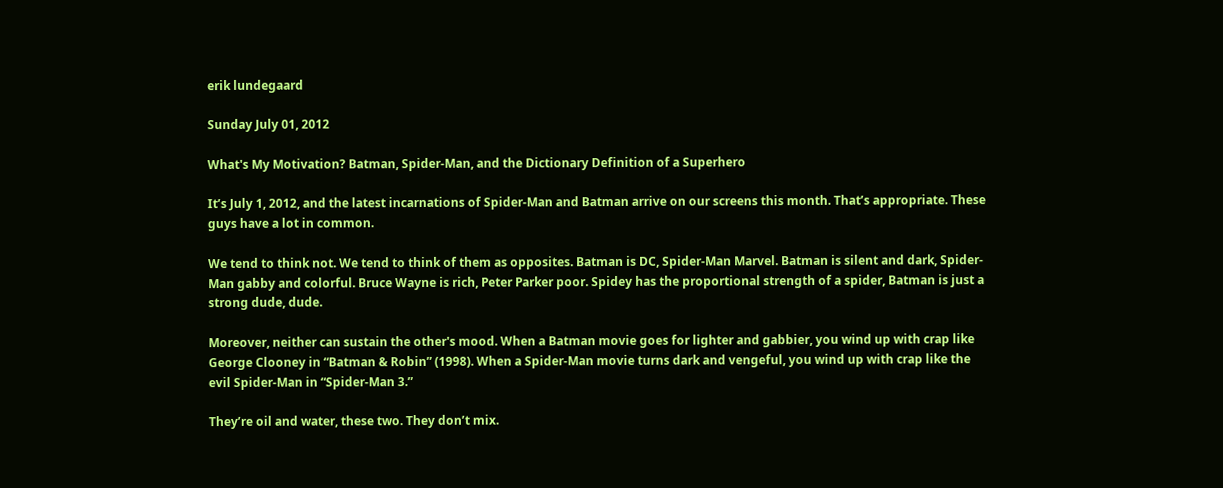erik lundegaard

Sunday July 01, 2012

What's My Motivation? Batman, Spider-Man, and the Dictionary Definition of a Superhero

It’s July 1, 2012, and the latest incarnations of Spider-Man and Batman arrive on our screens this month. That’s appropriate. These guys have a lot in common.

We tend to think not. We tend to think of them as opposites. Batman is DC, Spider-Man Marvel. Batman is silent and dark, Spider-Man gabby and colorful. Bruce Wayne is rich, Peter Parker poor. Spidey has the proportional strength of a spider, Batman is just a strong dude, dude.

Moreover, neither can sustain the other's mood. When a Batman movie goes for lighter and gabbier, you wind up with crap like George Clooney in “Batman & Robin” (1998). When a Spider-Man movie turns dark and vengeful, you wind up with crap like the evil Spider-Man in “Spider-Man 3.”

They’re oil and water, these two. They don’t mix.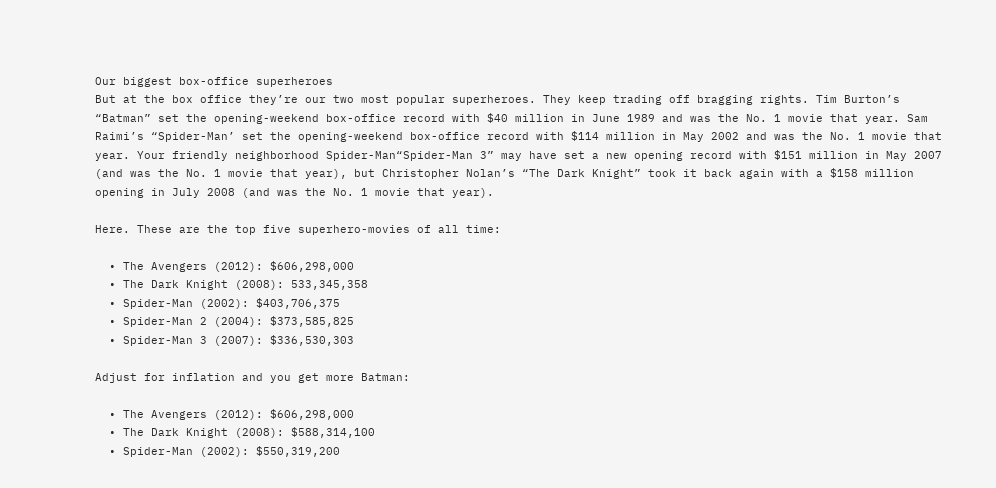Our biggest box-office superheroes
But at the box office they’re our two most popular superheroes. They keep trading off bragging rights. Tim Burton’s “Batman” set the opening-weekend box-office record with $40 million in June 1989 and was the No. 1 movie that year. Sam Raimi’s “Spider-Man’ set the opening-weekend box-office record with $114 million in May 2002 and was the No. 1 movie that year. Your friendly neighborhood Spider-Man“Spider-Man 3” may have set a new opening record with $151 million in May 2007 (and was the No. 1 movie that year), but Christopher Nolan’s “The Dark Knight” took it back again with a $158 million opening in July 2008 (and was the No. 1 movie that year).

Here. These are the top five superhero-movies of all time:

  • The Avengers (2012): $606,298,000
  • The Dark Knight (2008): 533,345,358
  • Spider-Man (2002): $403,706,375
  • Spider-Man 2 (2004): $373,585,825
  • Spider-Man 3 (2007): $336,530,303

Adjust for inflation and you get more Batman:

  • The Avengers (2012): $606,298,000
  • The Dark Knight (2008): $588,314,100
  • Spider-Man (2002): $550,319,200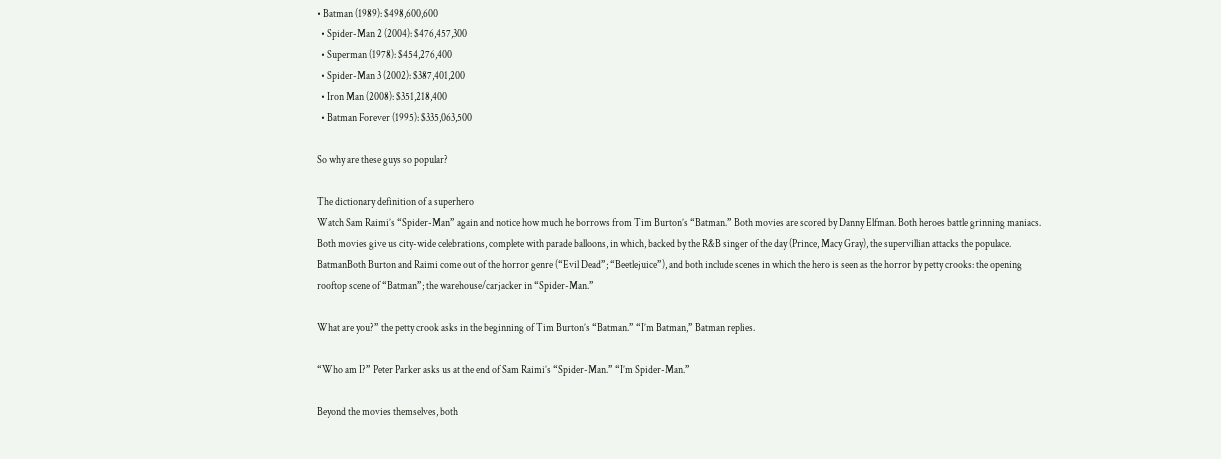• Batman (1989): $498,600,600
  • Spider-Man 2 (2004): $476,457,300
  • Superman (1978): $454,276,400
  • Spider-Man 3 (2002): $387,401,200
  • Iron Man (2008): $351,218,400
  • Batman Forever (1995): $335,063,500

So why are these guys so popular?

The dictionary definition of a superhero
Watch Sam Raimi’s “Spider-Man” again and notice how much he borrows from Tim Burton’s “Batman.” Both movies are scored by Danny Elfman. Both heroes battle grinning maniacs. Both movies give us city-wide celebrations, complete with parade balloons, in which, backed by the R&B singer of the day (Prince, Macy Gray), the supervillian attacks the populace. BatmanBoth Burton and Raimi come out of the horror genre (“Evil Dead”; “Beetlejuice”), and both include scenes in which the hero is seen as the horror by petty crooks: the opening rooftop scene of “Batman”; the warehouse/carjacker in “Spider-Man.”

What are you?” the petty crook asks in the beginning of Tim Burton’s “Batman.” “I’m Batman,” Batman replies.

“Who am I?” Peter Parker asks us at the end of Sam Raimi’s “Spider-Man.” “I’m Spider-Man.”

Beyond the movies themselves, both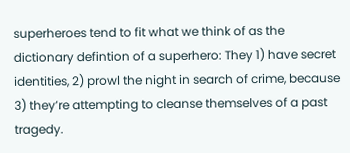superheroes tend to fit what we think of as the dictionary defintion of a superhero: They 1) have secret identities, 2) prowl the night in search of crime, because 3) they’re attempting to cleanse themselves of a past tragedy.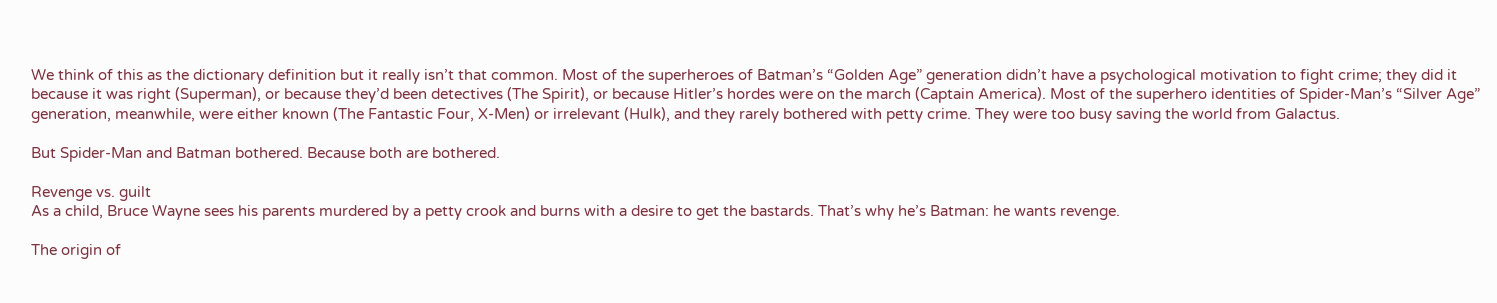We think of this as the dictionary definition but it really isn’t that common. Most of the superheroes of Batman’s “Golden Age” generation didn’t have a psychological motivation to fight crime; they did it because it was right (Superman), or because they’d been detectives (The Spirit), or because Hitler’s hordes were on the march (Captain America). Most of the superhero identities of Spider-Man’s “Silver Age” generation, meanwhile, were either known (The Fantastic Four, X-Men) or irrelevant (Hulk), and they rarely bothered with petty crime. They were too busy saving the world from Galactus.

But Spider-Man and Batman bothered. Because both are bothered.

Revenge vs. guilt
As a child, Bruce Wayne sees his parents murdered by a petty crook and burns with a desire to get the bastards. That’s why he’s Batman: he wants revenge.

The origin of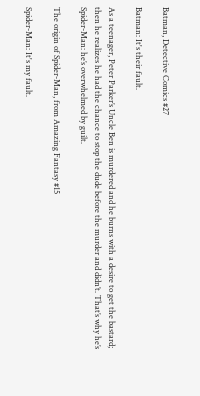Batman, Detective Comics #27

Batman: It's their fault.

As a teenager, Peter Parker’s Uncle Ben is murdered and he burns with a desire to get the bastard; then he realizes he had the chance to stop the dude before the murder and didn’t. That’s why he’s Spider-Man: he’s overwhelmed by guilt.

The origin of Spider-Man, from Amazing Fantasy #15

Spider-Man: It's my fault.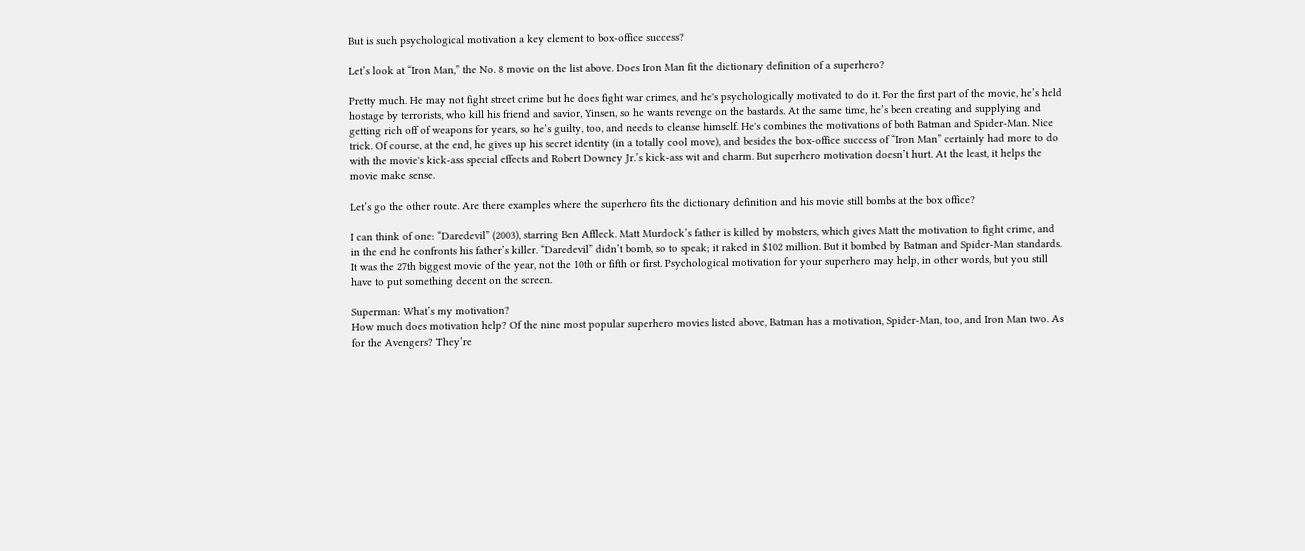But is such psychological motivation a key element to box-office success?

Let’s look at “Iron Man,” the No. 8 movie on the list above. Does Iron Man fit the dictionary definition of a superhero?

Pretty much. He may not fight street crime but he does fight war crimes, and he's psychologically motivated to do it. For the first part of the movie, he’s held hostage by terrorists, who kill his friend and savior, Yinsen, so he wants revenge on the bastards. At the same time, he’s been creating and supplying and getting rich off of weapons for years, so he’s guilty, too, and needs to cleanse himself. He's combines the motivations of both Batman and Spider-Man. Nice trick. Of course, at the end, he gives up his secret identity (in a totally cool move), and besides the box-office success of “Iron Man” certainly had more to do with the movie's kick-ass special effects and Robert Downey Jr.’s kick-ass wit and charm. But superhero motivation doesn’t hurt. At the least, it helps the movie make sense.

Let’s go the other route. Are there examples where the superhero fits the dictionary definition and his movie still bombs at the box office?

I can think of one: “Daredevil” (2003), starring Ben Affleck. Matt Murdock’s father is killed by mobsters, which gives Matt the motivation to fight crime, and in the end he confronts his father’s killer. “Daredevil” didn’t bomb, so to speak; it raked in $102 million. But it bombed by Batman and Spider-Man standards. It was the 27th biggest movie of the year, not the 10th or fifth or first. Psychological motivation for your superhero may help, in other words, but you still have to put something decent on the screen.

Superman: What’s my motivation?
How much does motivation help? Of the nine most popular superhero movies listed above, Batman has a motivation, Spider-Man, too, and Iron Man two. As for the Avengers? They’re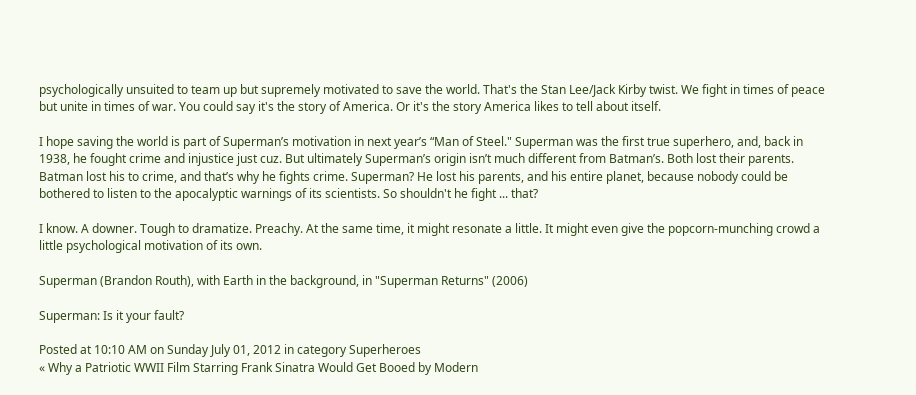psychologically unsuited to team up but supremely motivated to save the world. That's the Stan Lee/Jack Kirby twist. We fight in times of peace but unite in times of war. You could say it's the story of America. Or it's the story America likes to tell about itself.

I hope saving the world is part of Superman’s motivation in next year’s “Man of Steel." Superman was the first true superhero, and, back in 1938, he fought crime and injustice just cuz. But ultimately Superman’s origin isn’t much different from Batman’s. Both lost their parents. Batman lost his to crime, and that’s why he fights crime. Superman? He lost his parents, and his entire planet, because nobody could be bothered to listen to the apocalyptic warnings of its scientists. So shouldn't he fight ... that?

I know. A downer. Tough to dramatize. Preachy. At the same time, it might resonate a little. It might even give the popcorn-munching crowd a little psychological motivation of its own.

Superman (Brandon Routh), with Earth in the background, in "Superman Returns" (2006)

Superman: Is it your fault?

Posted at 10:10 AM on Sunday July 01, 2012 in category Superheroes
« Why a Patriotic WWII Film Starring Frank Sinatra Would Get Booed by Modern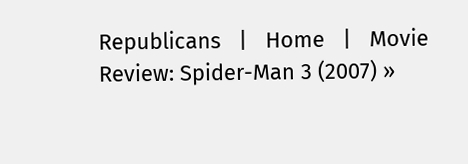Republicans   |   Home   |   Movie Review: Spider-Man 3 (2007) »